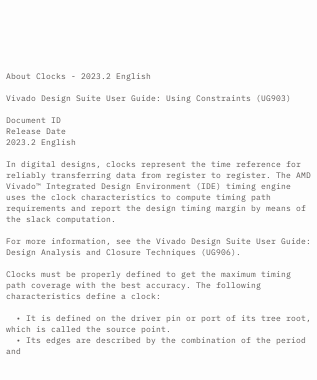About Clocks - 2023.2 English

Vivado Design Suite User Guide: Using Constraints (UG903)

Document ID
Release Date
2023.2 English

In digital designs, clocks represent the time reference for reliably transferring data from register to register. The AMD Vivado™ Integrated Design Environment (IDE) timing engine uses the clock characteristics to compute timing path requirements and report the design timing margin by means of the slack computation.

For more information, see the Vivado Design Suite User Guide: Design Analysis and Closure Techniques (UG906).

Clocks must be properly defined to get the maximum timing path coverage with the best accuracy. The following characteristics define a clock:

  • It is defined on the driver pin or port of its tree root, which is called the source point.
  • Its edges are described by the combination of the period and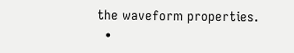the waveform properties.
  •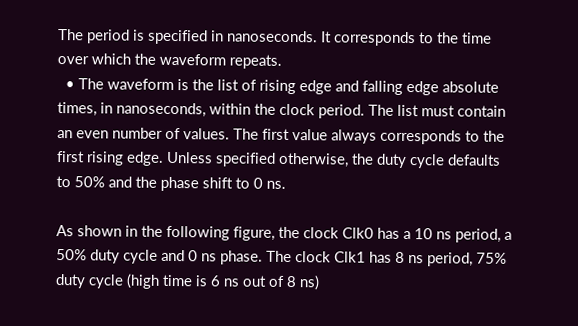The period is specified in nanoseconds. It corresponds to the time over which the waveform repeats.
  • The waveform is the list of rising edge and falling edge absolute times, in nanoseconds, within the clock period. The list must contain an even number of values. The first value always corresponds to the first rising edge. Unless specified otherwise, the duty cycle defaults to 50% and the phase shift to 0 ns.

As shown in the following figure, the clock Clk0 has a 10 ns period, a 50% duty cycle and 0 ns phase. The clock Clk1 has 8 ns period, 75% duty cycle (high time is 6 ns out of 8 ns)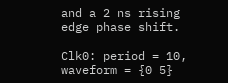and a 2 ns rising edge phase shift.

Clk0: period = 10, waveform = {0 5}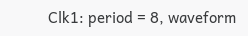Clk1: period = 8, waveform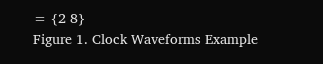= {2 8}
Figure 1. Clock Waveforms Example